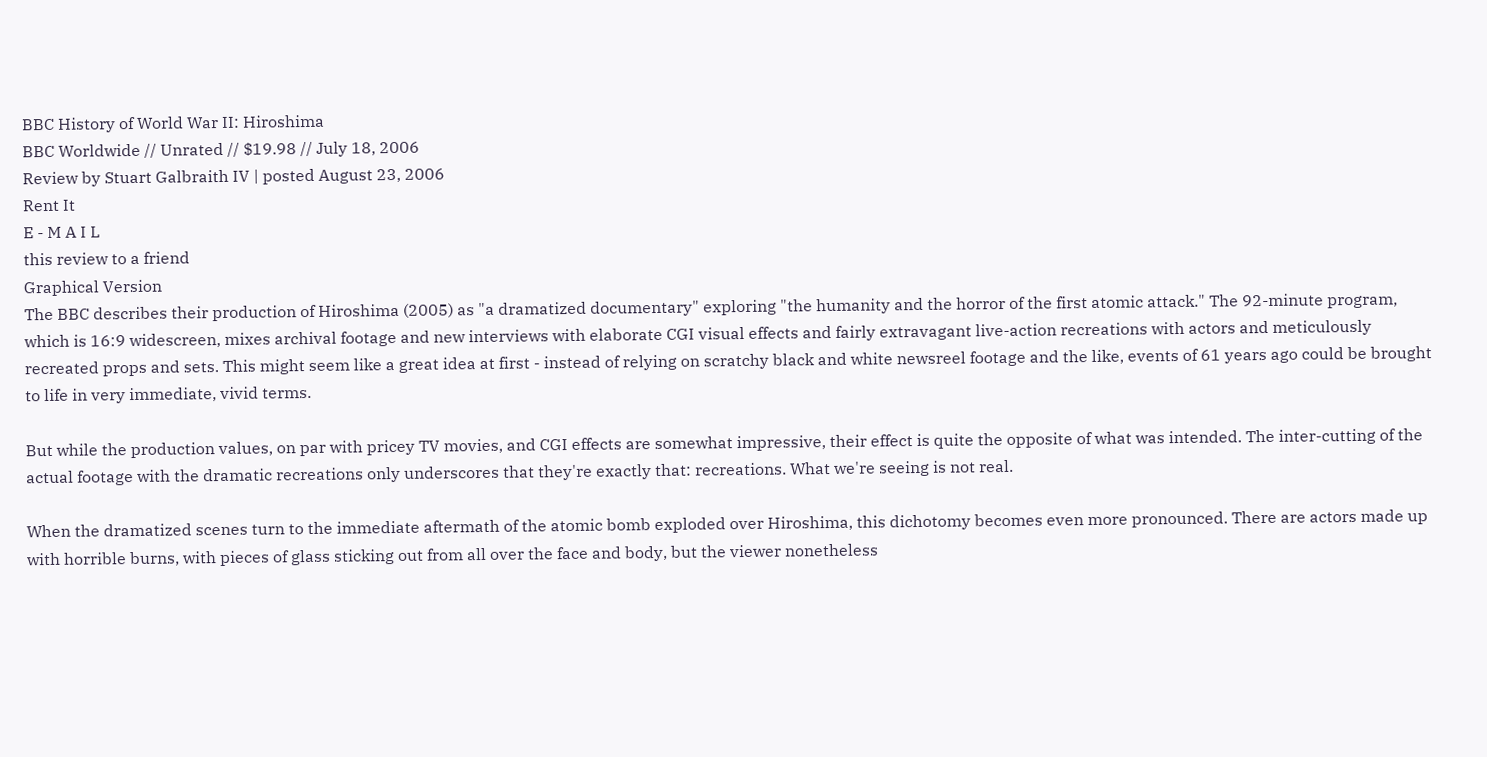BBC History of World War II: Hiroshima
BBC Worldwide // Unrated // $19.98 // July 18, 2006
Review by Stuart Galbraith IV | posted August 23, 2006
Rent It
E - M A I L
this review to a friend
Graphical Version
The BBC describes their production of Hiroshima (2005) as "a dramatized documentary" exploring "the humanity and the horror of the first atomic attack." The 92-minute program, which is 16:9 widescreen, mixes archival footage and new interviews with elaborate CGI visual effects and fairly extravagant live-action recreations with actors and meticulously recreated props and sets. This might seem like a great idea at first - instead of relying on scratchy black and white newsreel footage and the like, events of 61 years ago could be brought to life in very immediate, vivid terms.

But while the production values, on par with pricey TV movies, and CGI effects are somewhat impressive, their effect is quite the opposite of what was intended. The inter-cutting of the actual footage with the dramatic recreations only underscores that they're exactly that: recreations. What we're seeing is not real.

When the dramatized scenes turn to the immediate aftermath of the atomic bomb exploded over Hiroshima, this dichotomy becomes even more pronounced. There are actors made up with horrible burns, with pieces of glass sticking out from all over the face and body, but the viewer nonetheless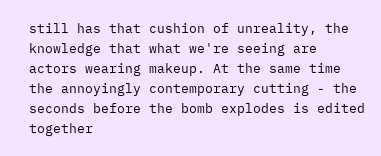still has that cushion of unreality, the knowledge that what we're seeing are actors wearing makeup. At the same time the annoyingly contemporary cutting - the seconds before the bomb explodes is edited together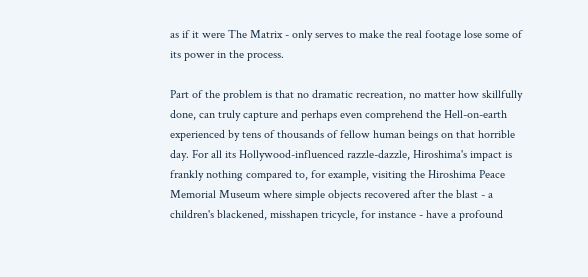as if it were The Matrix - only serves to make the real footage lose some of its power in the process.

Part of the problem is that no dramatic recreation, no matter how skillfully done, can truly capture and perhaps even comprehend the Hell-on-earth experienced by tens of thousands of fellow human beings on that horrible day. For all its Hollywood-influenced razzle-dazzle, Hiroshima's impact is frankly nothing compared to, for example, visiting the Hiroshima Peace Memorial Museum where simple objects recovered after the blast - a children's blackened, misshapen tricycle, for instance - have a profound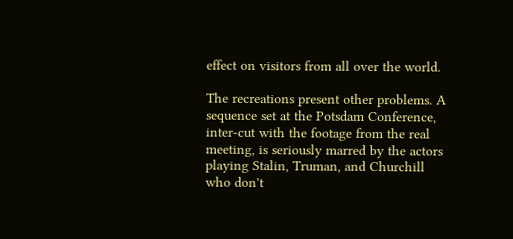effect on visitors from all over the world.

The recreations present other problems. A sequence set at the Potsdam Conference, inter-cut with the footage from the real meeting, is seriously marred by the actors playing Stalin, Truman, and Churchill who don't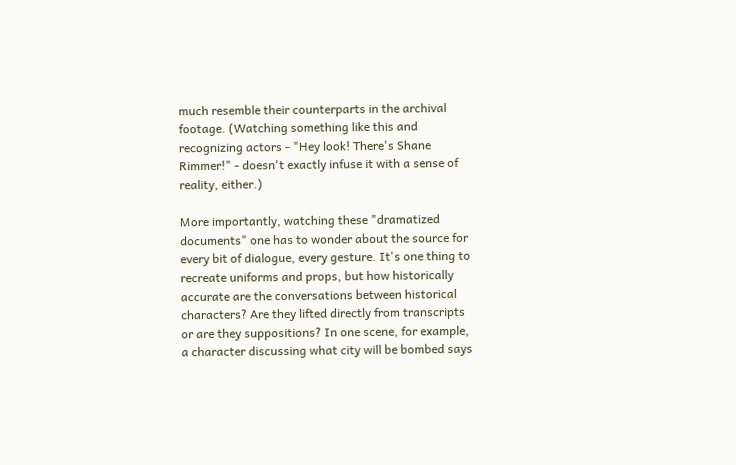much resemble their counterparts in the archival footage. (Watching something like this and recognizing actors - "Hey look! There's Shane Rimmer!" - doesn't exactly infuse it with a sense of reality, either.)

More importantly, watching these "dramatized documents" one has to wonder about the source for every bit of dialogue, every gesture. It's one thing to recreate uniforms and props, but how historically accurate are the conversations between historical characters? Are they lifted directly from transcripts or are they suppositions? In one scene, for example, a character discussing what city will be bombed says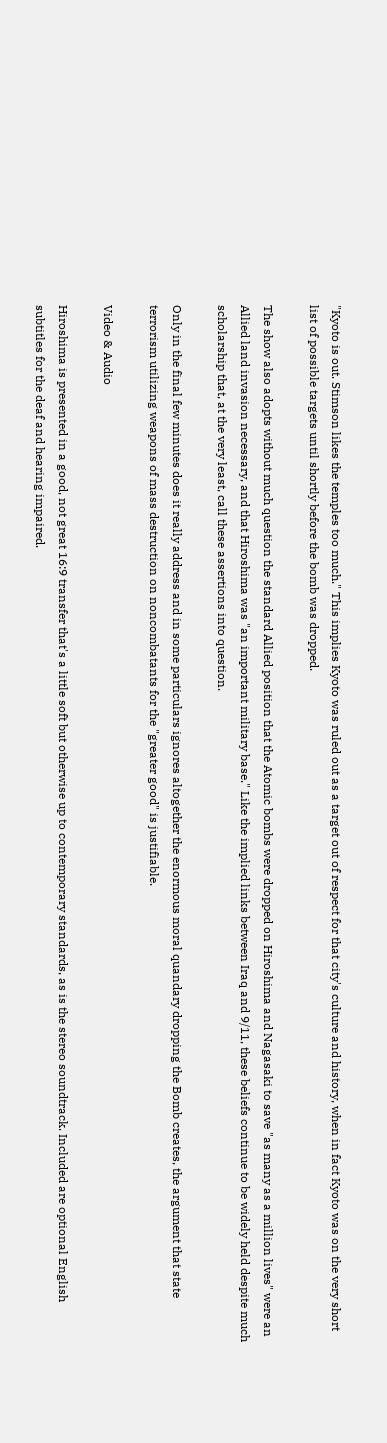"Kyoto is out. Stimson likes the temples too much." This implies Kyoto was ruled out as a target out of respect for that city's culture and history, when in fact Kyoto was on the very short list of possible targets until shortly before the bomb was dropped.

The show also adopts without much question the standard Allied position that the Atomic bombs were dropped on Hiroshima and Nagasaki to save "as many as a million lives" were an Allied land invasion necessary, and that Hiroshima was "an important military base." Like the implied links between Iraq and 9/11, these beliefs continue to be widely held despite much scholarship that, at the very least, call these assertions into question.

Only in the final few minutes does it really address and in some particulars ignores altogether the enormous moral quandary dropping the Bomb creates, the argument that state terrorism utilizing weapons of mass destruction on noncombatants for the "greater good" is justifiable.

Video & Audio

Hiroshima is presented in a good, not great 16:9 transfer that's a little soft but otherwise up to contemporary standards, as is the stereo soundtrack. Included are optional English subtitles for the deaf and hearing impaired.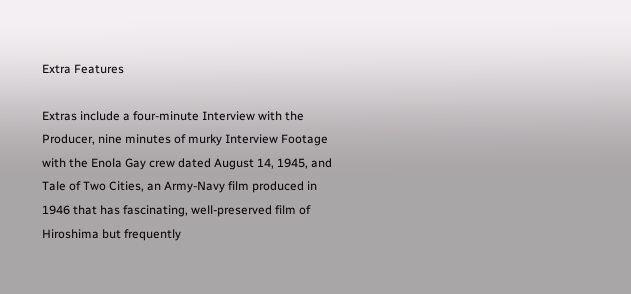Extra Features

Extras include a four-minute Interview with the Producer, nine minutes of murky Interview Footage with the Enola Gay crew dated August 14, 1945, and Tale of Two Cities, an Army-Navy film produced in 1946 that has fascinating, well-preserved film of Hiroshima but frequently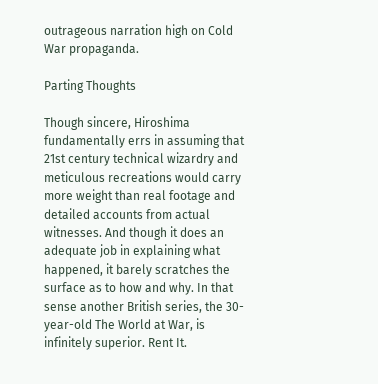outrageous narration high on Cold War propaganda.

Parting Thoughts

Though sincere, Hiroshima fundamentally errs in assuming that 21st century technical wizardry and meticulous recreations would carry more weight than real footage and detailed accounts from actual witnesses. And though it does an adequate job in explaining what happened, it barely scratches the surface as to how and why. In that sense another British series, the 30-year-old The World at War, is infinitely superior. Rent It.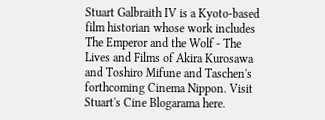Stuart Galbraith IV is a Kyoto-based film historian whose work includes The Emperor and the Wolf - The Lives and Films of Akira Kurosawa and Toshiro Mifune and Taschen's forthcoming Cinema Nippon. Visit Stuart's Cine Blogarama here.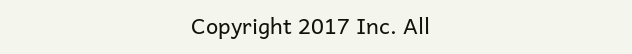Copyright 2017 Inc. All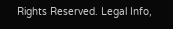Rights Reserved. Legal Info,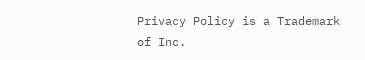Privacy Policy is a Trademark of Inc.